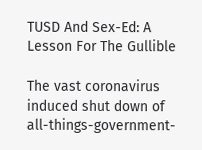TUSD And Sex-Ed: A Lesson For The Gullible

The vast coronavirus induced shut down of all-things-government-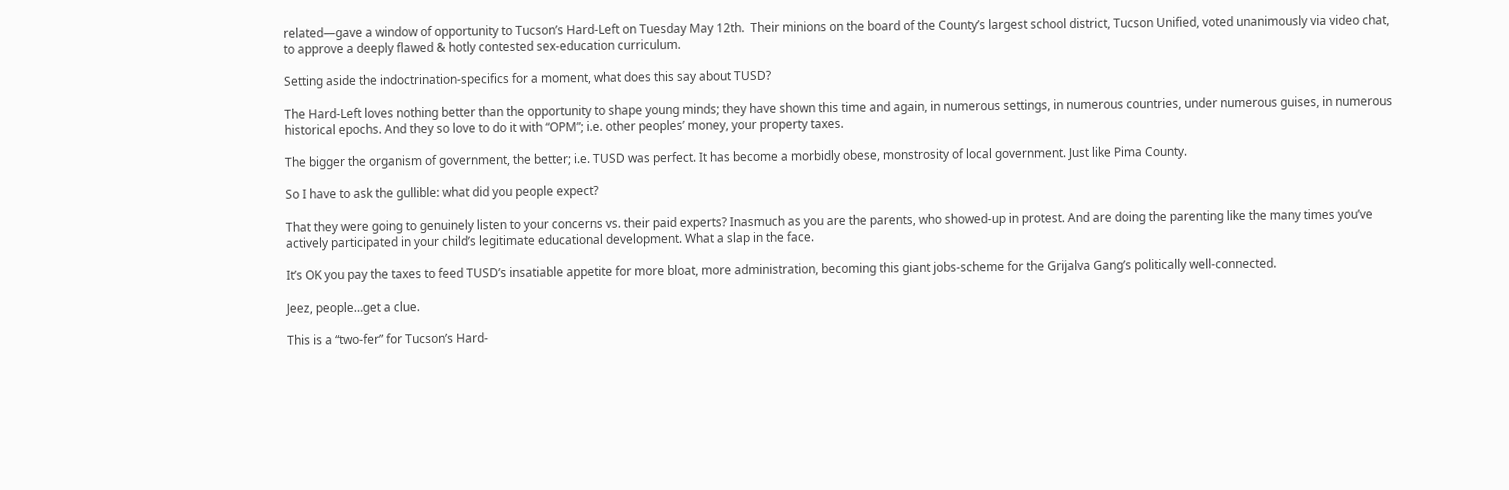related—gave a window of opportunity to Tucson’s Hard-Left on Tuesday May 12th.  Their minions on the board of the County’s largest school district, Tucson Unified, voted unanimously via video chat, to approve a deeply flawed & hotly contested sex-education curriculum.

Setting aside the indoctrination-specifics for a moment, what does this say about TUSD?

The Hard-Left loves nothing better than the opportunity to shape young minds; they have shown this time and again, in numerous settings, in numerous countries, under numerous guises, in numerous historical epochs. And they so love to do it with “OPM”; i.e. other peoples’ money, your property taxes.

The bigger the organism of government, the better; i.e. TUSD was perfect. It has become a morbidly obese, monstrosity of local government. Just like Pima County.

So I have to ask the gullible: what did you people expect?

That they were going to genuinely listen to your concerns vs. their paid experts? Inasmuch as you are the parents, who showed-up in protest. And are doing the parenting like the many times you’ve actively participated in your child’s legitimate educational development. What a slap in the face.

It’s OK you pay the taxes to feed TUSD’s insatiable appetite for more bloat, more administration, becoming this giant jobs-scheme for the Grijalva Gang’s politically well-connected.

Jeez, people…get a clue.

This is a “two-fer” for Tucson’s Hard-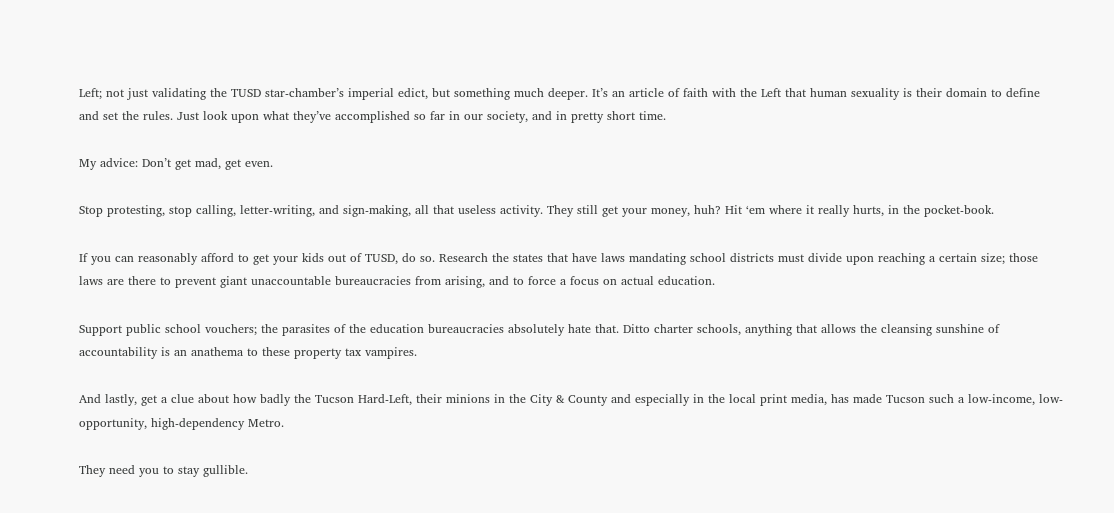Left; not just validating the TUSD star-chamber’s imperial edict, but something much deeper. It’s an article of faith with the Left that human sexuality is their domain to define and set the rules. Just look upon what they’ve accomplished so far in our society, and in pretty short time.

My advice: Don’t get mad, get even.

Stop protesting, stop calling, letter-writing, and sign-making, all that useless activity. They still get your money, huh? Hit ‘em where it really hurts, in the pocket-book.

If you can reasonably afford to get your kids out of TUSD, do so. Research the states that have laws mandating school districts must divide upon reaching a certain size; those laws are there to prevent giant unaccountable bureaucracies from arising, and to force a focus on actual education.

Support public school vouchers; the parasites of the education bureaucracies absolutely hate that. Ditto charter schools, anything that allows the cleansing sunshine of accountability is an anathema to these property tax vampires.

And lastly, get a clue about how badly the Tucson Hard-Left, their minions in the City & County and especially in the local print media, has made Tucson such a low-income, low-opportunity, high-dependency Metro.

They need you to stay gullible.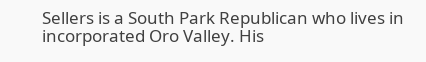Sellers is a South Park Republican who lives in incorporated Oro Valley. His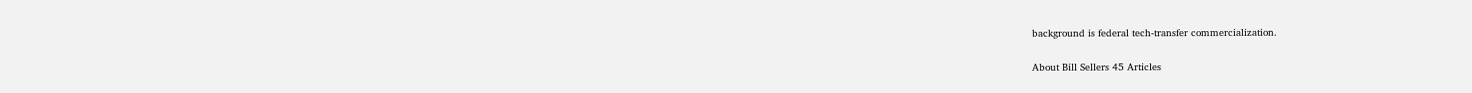background is federal tech-transfer commercialization.

About Bill Sellers 45 Articles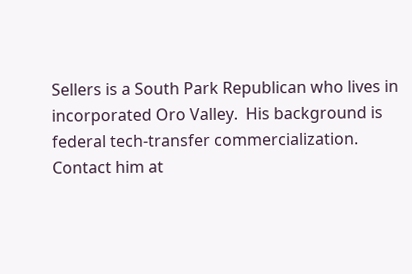Sellers is a South Park Republican who lives in incorporated Oro Valley.  His background is federal tech-transfer commercialization.  Contact him at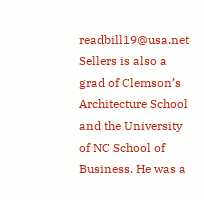readbill19@usa.net Sellers is also a grad of Clemson’s Architecture School and the University of NC School of Business. He was a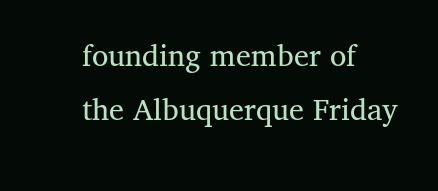founding member of the Albuquerque Friday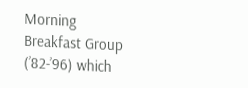Morning Breakfast Group (’82-’96) which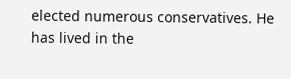elected numerous conservatives. He has lived in the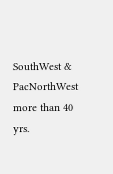SouthWest & PacNorthWest more than 40 yrs.